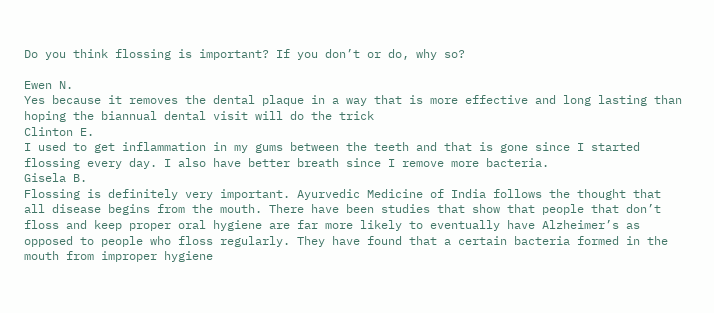Do you think flossing is important? If you don’t or do, why so?

Ewen N.
Yes because it removes the dental plaque in a way that is more effective and long lasting than hoping the biannual dental visit will do the trick
Clinton E.
I used to get inflammation in my gums between the teeth and that is gone since I started flossing every day. I also have better breath since I remove more bacteria.
Gisela B.
Flossing is definitely very important. Ayurvedic Medicine of India follows the thought that all disease begins from the mouth. There have been studies that show that people that don’t floss and keep proper oral hygiene are far more likely to eventually have Alzheimer’s as opposed to people who floss regularly. They have found that a certain bacteria formed in the mouth from improper hygiene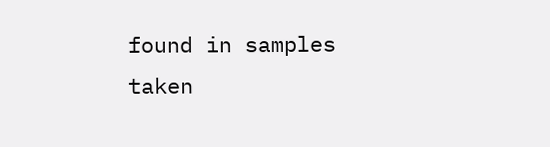found in samples taken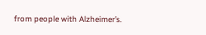from people with Alzheimer’s.